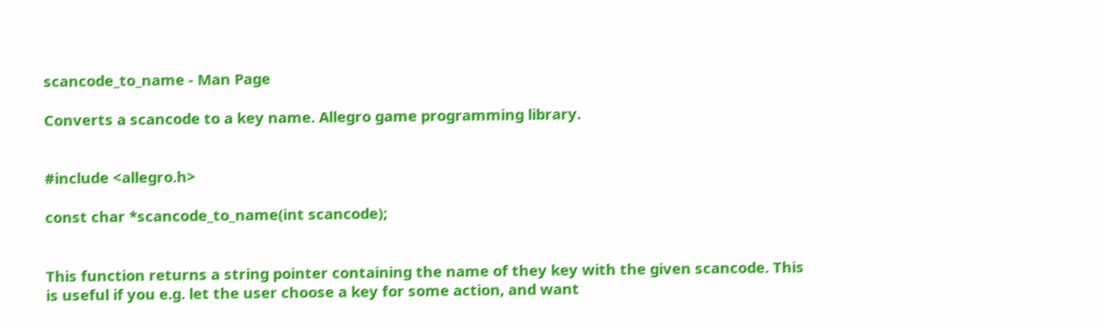scancode_to_name - Man Page

Converts a scancode to a key name. Allegro game programming library.


#include <allegro.h>

const char *scancode_to_name(int scancode);


This function returns a string pointer containing the name of they key with the given scancode. This is useful if you e.g. let the user choose a key for some action, and want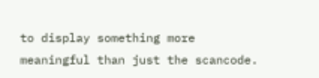to display something more meaningful than just the scancode.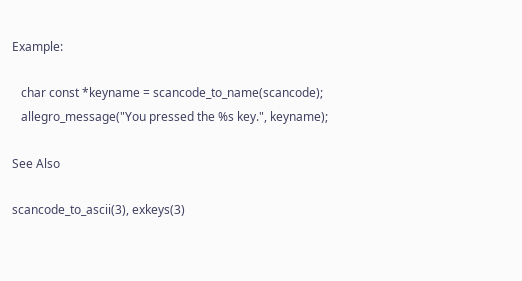Example:

   char const *keyname = scancode_to_name(scancode);
   allegro_message("You pressed the %s key.", keyname);

See Also

scancode_to_ascii(3), exkeys(3)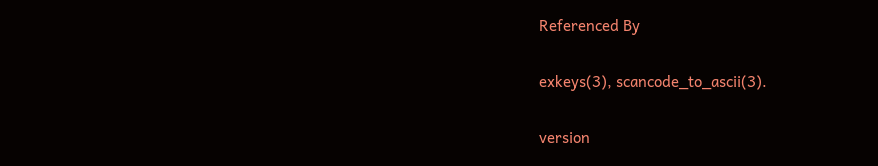Referenced By

exkeys(3), scancode_to_ascii(3).

version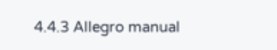4.4.3 Allegro manual